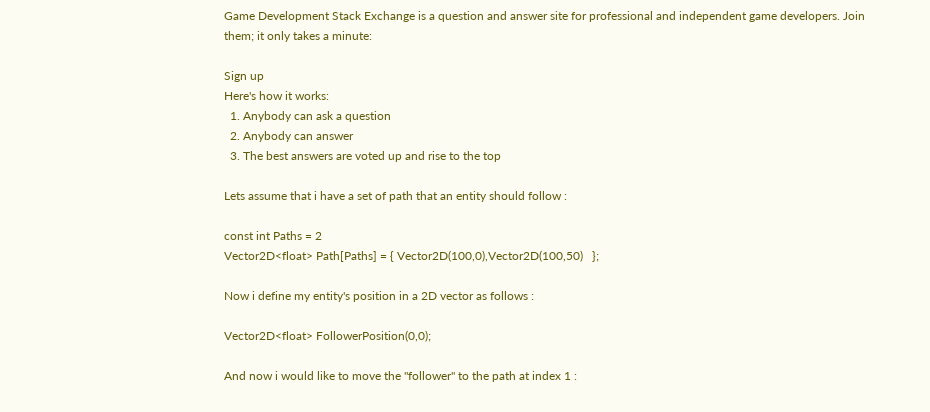Game Development Stack Exchange is a question and answer site for professional and independent game developers. Join them; it only takes a minute:

Sign up
Here's how it works:
  1. Anybody can ask a question
  2. Anybody can answer
  3. The best answers are voted up and rise to the top

Lets assume that i have a set of path that an entity should follow :

const int Paths = 2
Vector2D<float> Path[Paths] = { Vector2D(100,0),Vector2D(100,50)   };

Now i define my entity's position in a 2D vector as follows :

Vector2D<float> FollowerPosition(0,0);

And now i would like to move the "follower" to the path at index 1 :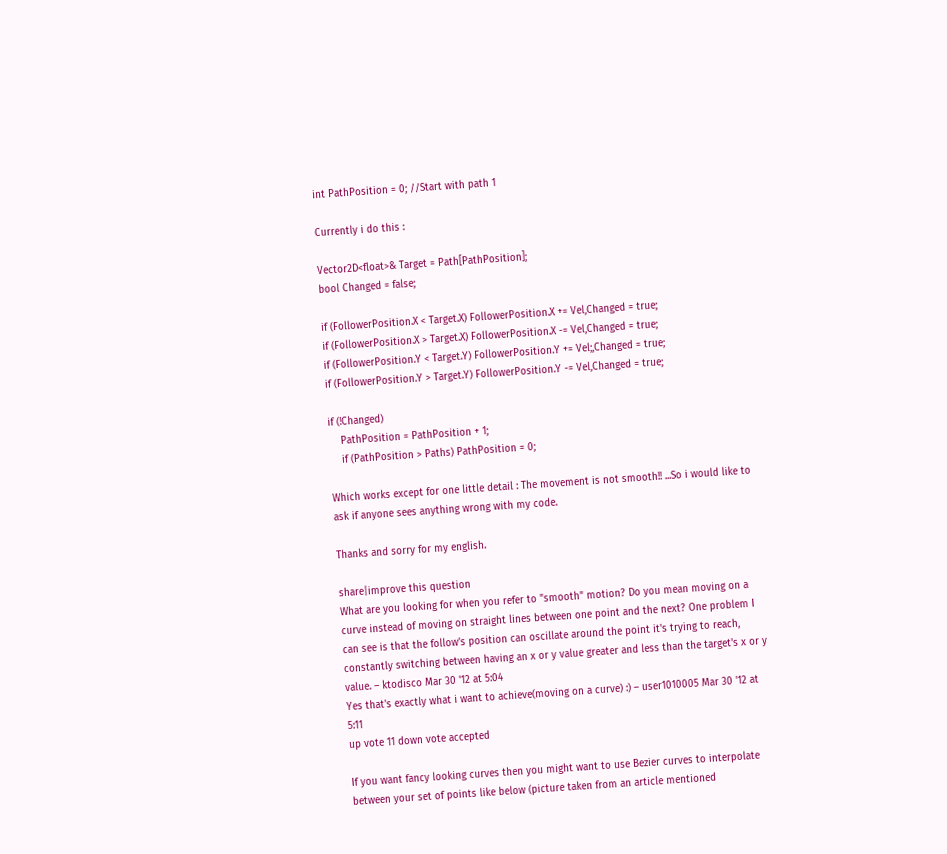int PathPosition = 0; //Start with path 1

Currently i do this :

Vector2D<float>& Target = Path[PathPosition];
bool Changed = false;

if (FollowerPosition.X < Target.X) FollowerPosition.X += Vel,Changed = true;
if (FollowerPosition.X > Target.X) FollowerPosition.X -= Vel,Changed = true;
if (FollowerPosition.Y < Target.Y) FollowerPosition.Y += Vel;,Changed = true;
if (FollowerPosition.Y > Target.Y) FollowerPosition.Y -= Vel,Changed = true;

if (!Changed)
    PathPosition = PathPosition + 1;
    if (PathPosition > Paths) PathPosition = 0;

Which works except for one little detail : The movement is not smooth!! ...So i would like to ask if anyone sees anything wrong with my code.

Thanks and sorry for my english.

share|improve this question
What are you looking for when you refer to "smooth" motion? Do you mean moving on a curve instead of moving on straight lines between one point and the next? One problem I can see is that the follow's position can oscillate around the point it's trying to reach, constantly switching between having an x or y value greater and less than the target's x or y value. – ktodisco Mar 30 '12 at 5:04
Yes that's exactly what i want to achieve(moving on a curve) :) – user1010005 Mar 30 '12 at 5:11
up vote 11 down vote accepted

If you want fancy looking curves then you might want to use Bezier curves to interpolate between your set of points like below (picture taken from an article mentioned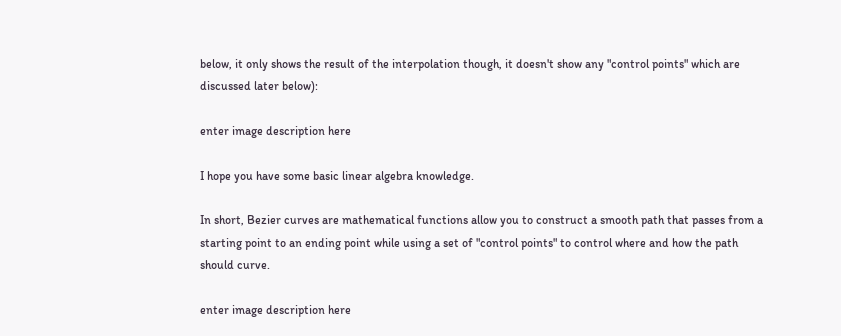below, it only shows the result of the interpolation though, it doesn't show any "control points" which are discussed later below):

enter image description here

I hope you have some basic linear algebra knowledge.

In short, Bezier curves are mathematical functions allow you to construct a smooth path that passes from a starting point to an ending point while using a set of "control points" to control where and how the path should curve.

enter image description here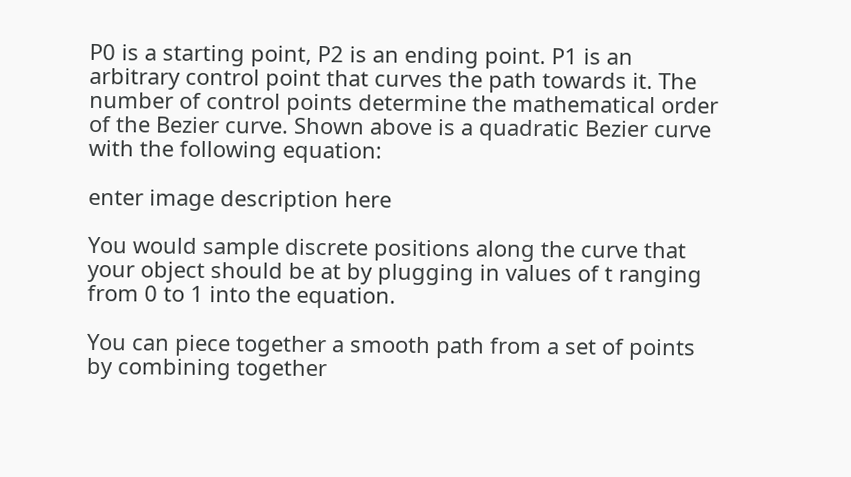P0 is a starting point, P2 is an ending point. P1 is an arbitrary control point that curves the path towards it. The number of control points determine the mathematical order of the Bezier curve. Shown above is a quadratic Bezier curve with the following equation:

enter image description here

You would sample discrete positions along the curve that your object should be at by plugging in values of t ranging from 0 to 1 into the equation.

You can piece together a smooth path from a set of points by combining together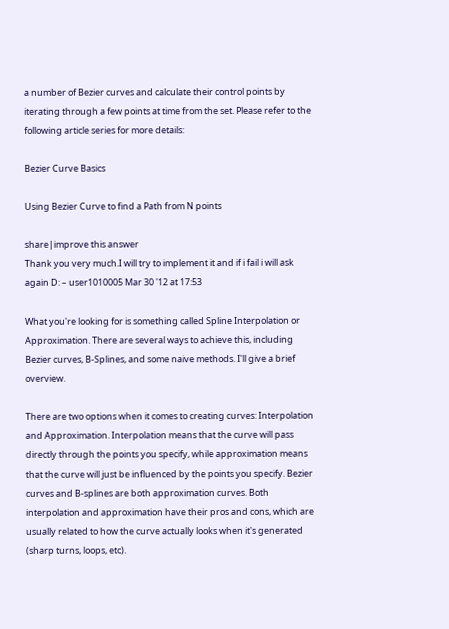a number of Bezier curves and calculate their control points by iterating through a few points at time from the set. Please refer to the following article series for more details:

Bezier Curve Basics

Using Bezier Curve to find a Path from N points

share|improve this answer
Thank you very much.I will try to implement it and if i fail i will ask again D: – user1010005 Mar 30 '12 at 17:53

What you're looking for is something called Spline Interpolation or Approximation. There are several ways to achieve this, including Bezier curves, B-Splines, and some naive methods. I'll give a brief overview.

There are two options when it comes to creating curves: Interpolation and Approximation. Interpolation means that the curve will pass directly through the points you specify, while approximation means that the curve will just be influenced by the points you specify. Bezier curves and B-splines are both approximation curves. Both interpolation and approximation have their pros and cons, which are usually related to how the curve actually looks when it's generated (sharp turns, loops, etc).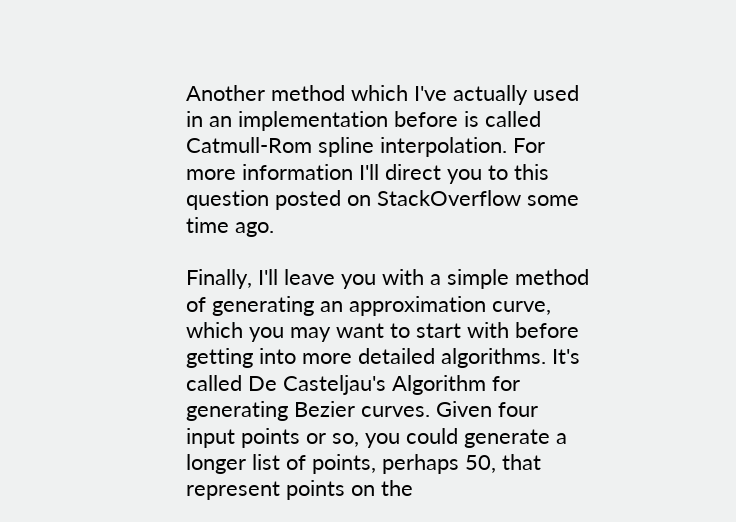Another method which I've actually used in an implementation before is called Catmull-Rom spline interpolation. For more information I'll direct you to this question posted on StackOverflow some time ago.

Finally, I'll leave you with a simple method of generating an approximation curve, which you may want to start with before getting into more detailed algorithms. It's called De Casteljau's Algorithm for generating Bezier curves. Given four input points or so, you could generate a longer list of points, perhaps 50, that represent points on the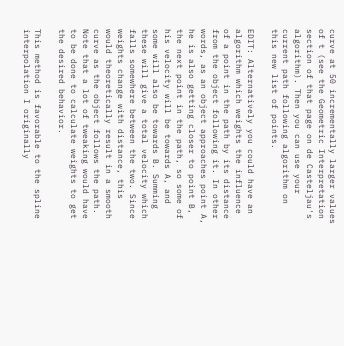curve at 50 incrementally larger values of t (see the Geometric Interpretation section of that page on de Casteljau's algorithm). Then you can use your current path following algorithm on this new list of points.

EDIT: Alternatively you could have an algorithm which weights the influence of a point in the path by its distance from the object following it. In other words, as an object approaches point A, he is also getting closer to point B, the next point in the path, so some of his velocity will be towards A, and some will also be towards B. Summing these will give a total velocity which falls somewhere between the two. Since weights change with distance, this would theoretically result in a smooth curve as the object follows the path. Note that a lot of tweaking would have to be done to calculate weights to get the desired behavior.

This method is favorable to the spline interpolation I originally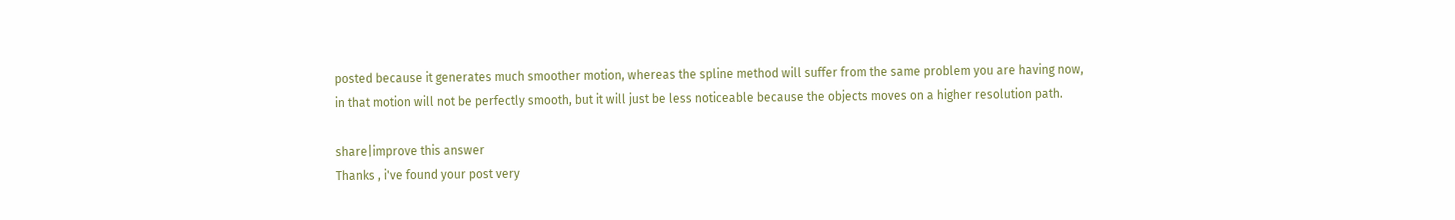posted because it generates much smoother motion, whereas the spline method will suffer from the same problem you are having now, in that motion will not be perfectly smooth, but it will just be less noticeable because the objects moves on a higher resolution path.

share|improve this answer
Thanks , i've found your post very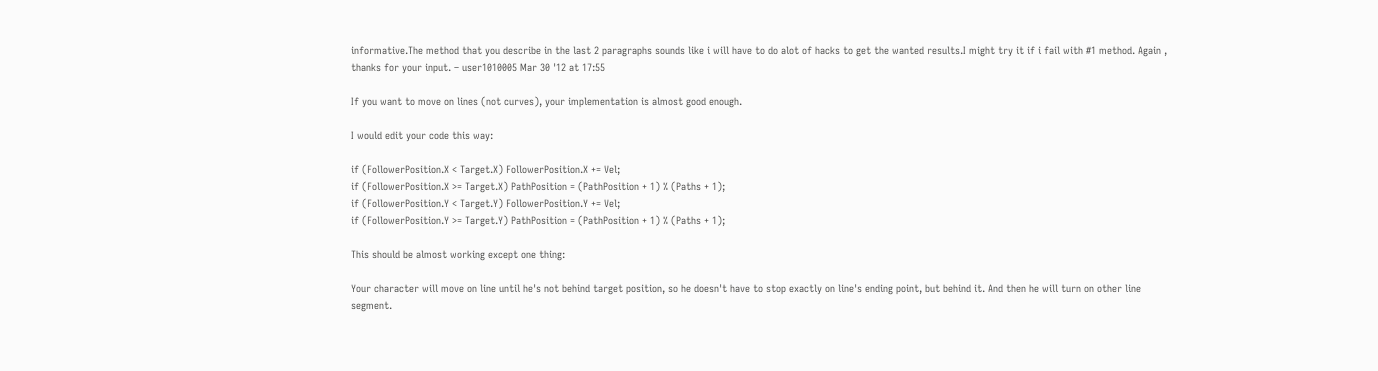informative.The method that you describe in the last 2 paragraphs sounds like i will have to do alot of hacks to get the wanted results.I might try it if i fail with #1 method. Again , thanks for your input. – user1010005 Mar 30 '12 at 17:55

If you want to move on lines (not curves), your implementation is almost good enough.

I would edit your code this way:

if (FollowerPosition.X < Target.X) FollowerPosition.X += Vel;
if (FollowerPosition.X >= Target.X) PathPosition = (PathPosition + 1) % (Paths + 1);
if (FollowerPosition.Y < Target.Y) FollowerPosition.Y += Vel;
if (FollowerPosition.Y >= Target.Y) PathPosition = (PathPosition + 1) % (Paths + 1);

This should be almost working except one thing:

Your character will move on line until he's not behind target position, so he doesn't have to stop exactly on line's ending point, but behind it. And then he will turn on other line segment.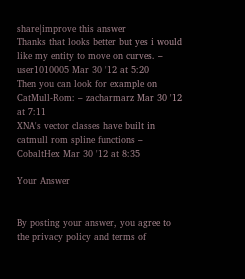share|improve this answer
Thanks that looks better but yes i would like my entity to move on curves. – user1010005 Mar 30 '12 at 5:20
Then you can look for example on CatMull-Rom: – zacharmarz Mar 30 '12 at 7:11
XNA's vector classes have built in catmull rom spline functions – CobaltHex Mar 30 '12 at 8:35

Your Answer


By posting your answer, you agree to the privacy policy and terms of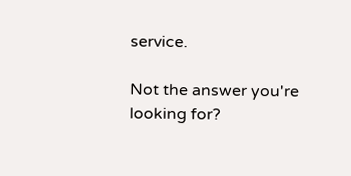service.

Not the answer you're looking for?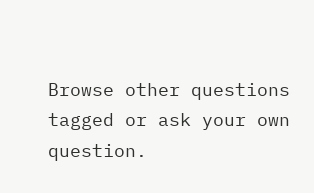Browse other questions tagged or ask your own question.